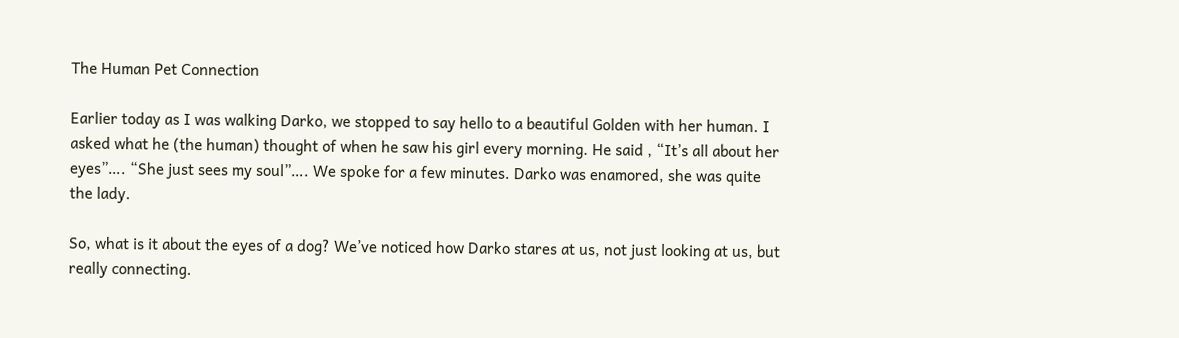The Human Pet Connection

Earlier today as I was walking Darko, we stopped to say hello to a beautiful Golden with her human. I asked what he (the human) thought of when he saw his girl every morning. He said , “It’s all about her eyes”…. “She just sees my soul”…. We spoke for a few minutes. Darko was enamored, she was quite the lady.

So, what is it about the eyes of a dog? We’ve noticed how Darko stares at us, not just looking at us, but really connecting.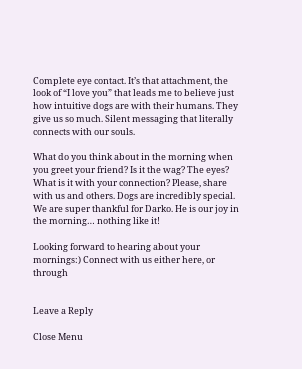Complete eye contact. It’s that attachment, the look of “I love you” that leads me to believe just how intuitive dogs are with their humans. They give us so much. Silent messaging that literally connects with our souls.

What do you think about in the morning when you greet your friend? Is it the wag? The eyes? What is it with your connection? Please, share with us and others. Dogs are incredibly special. We are super thankful for Darko. He is our joy in the morning… nothing like it!

Looking forward to hearing about your mornings:) Connect with us either here, or through


Leave a Reply

Close Menu